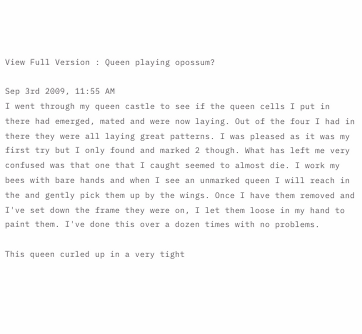View Full Version : Queen playing opossum?

Sep 3rd 2009, 11:55 AM
I went through my queen castle to see if the queen cells I put in there had emerged, mated and were now laying. Out of the four I had in there they were all laying great patterns. I was pleased as it was my first try but I only found and marked 2 though. What has left me very confused was that one that I caught seemed to almost die. I work my bees with bare hands and when I see an unmarked queen I will reach in the and gently pick them up by the wings. Once I have them removed and I've set down the frame they were on, I let them loose in my hand to paint them. I've done this over a dozen times with no problems.

This queen curled up in a very tight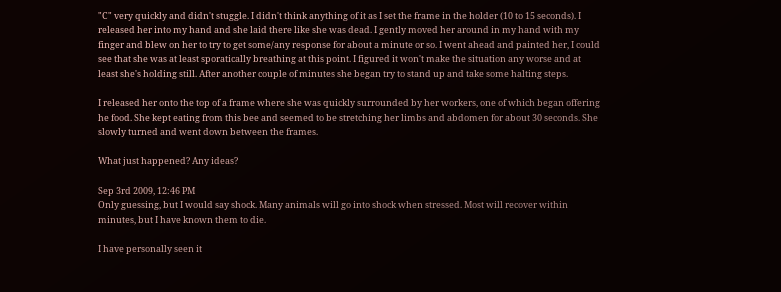"C" very quickly and didn't stuggle. I didn't think anything of it as I set the frame in the holder (10 to 15 seconds). I released her into my hand and she laid there like she was dead. I gently moved her around in my hand with my finger and blew on her to try to get some/any response for about a minute or so. I went ahead and painted her, I could see that she was at least sporatically breathing at this point. I figured it won't make the situation any worse and at least she's holding still. After another couple of minutes she began try to stand up and take some halting steps.

I released her onto the top of a frame where she was quickly surrounded by her workers, one of which began offering he food. She kept eating from this bee and seemed to be stretching her limbs and abdomen for about 30 seconds. She slowly turned and went down between the frames.

What just happened? Any ideas?

Sep 3rd 2009, 12:46 PM
Only guessing, but I would say shock. Many animals will go into shock when stressed. Most will recover within minutes, but I have known them to die.

I have personally seen it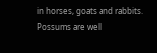in horses, goats and rabbits. Possums are well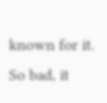known for it. So bad, it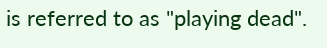is referred to as "playing dead".